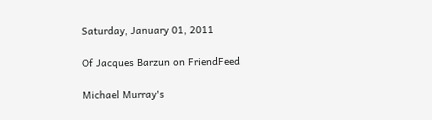Saturday, January 01, 2011

Of Jacques Barzun on FriendFeed

Michael Murray's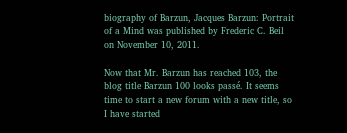biography of Barzun, Jacques Barzun: Portrait of a Mind was published by Frederic C. Beil on November 10, 2011.

Now that Mr. Barzun has reached 103, the blog title Barzun 100 looks passé. It seems time to start a new forum with a new title, so I have started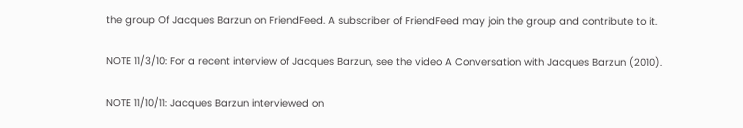the group Of Jacques Barzun on FriendFeed. A subscriber of FriendFeed may join the group and contribute to it.

NOTE 11/3/10: For a recent interview of Jacques Barzun, see the video A Conversation with Jacques Barzun (2010).

NOTE 11/10/11: Jacques Barzun interviewed on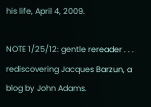his life, April 4, 2009.

NOTE 1/25/12: gentle rereader . . . rediscovering Jacques Barzun, a blog by John Adams.